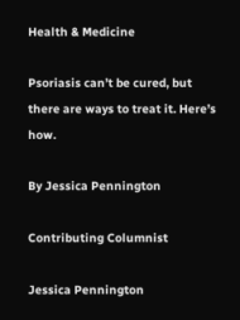Health & Medicine

Psoriasis can’t be cured, but there are ways to treat it. Here’s how.

By Jessica Pennington

Contributing Columnist

Jessica Pennington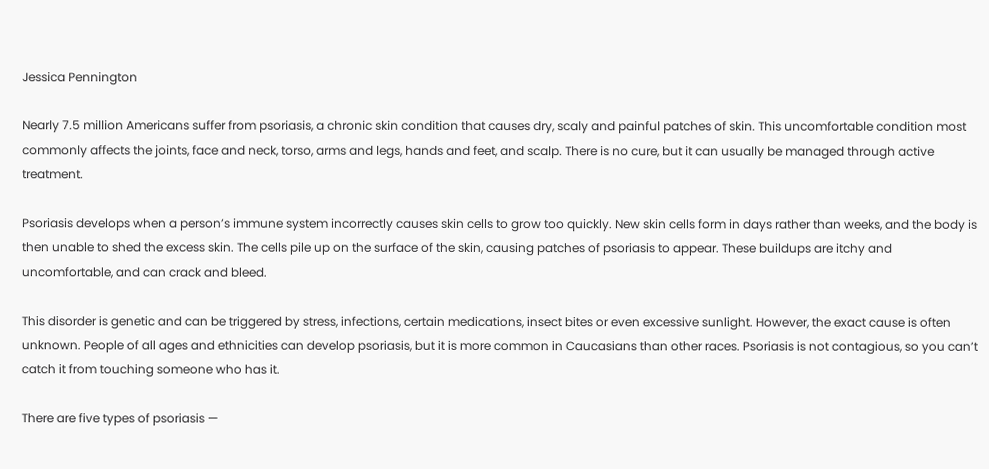Jessica Pennington

Nearly 7.5 million Americans suffer from psoriasis, a chronic skin condition that causes dry, scaly and painful patches of skin. This uncomfortable condition most commonly affects the joints, face and neck, torso, arms and legs, hands and feet, and scalp. There is no cure, but it can usually be managed through active treatment.

Psoriasis develops when a person’s immune system incorrectly causes skin cells to grow too quickly. New skin cells form in days rather than weeks, and the body is then unable to shed the excess skin. The cells pile up on the surface of the skin, causing patches of psoriasis to appear. These buildups are itchy and uncomfortable, and can crack and bleed.

This disorder is genetic and can be triggered by stress, infections, certain medications, insect bites or even excessive sunlight. However, the exact cause is often unknown. People of all ages and ethnicities can develop psoriasis, but it is more common in Caucasians than other races. Psoriasis is not contagious, so you can’t catch it from touching someone who has it.

There are five types of psoriasis —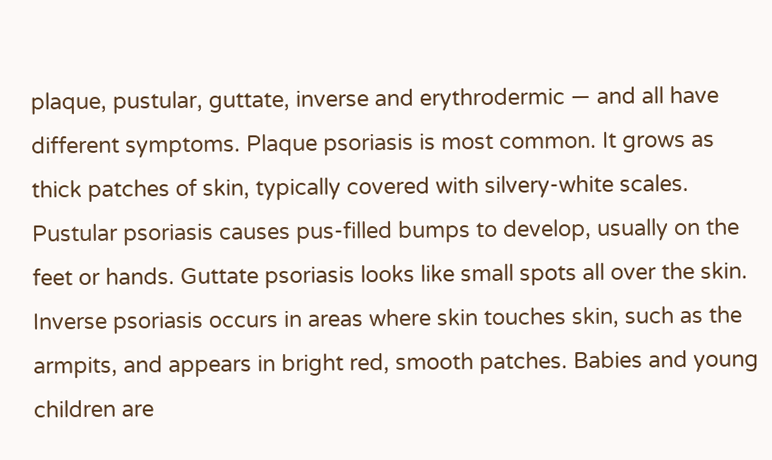plaque, pustular, guttate, inverse and erythrodermic — and all have different symptoms. Plaque psoriasis is most common. It grows as thick patches of skin, typically covered with silvery-white scales. Pustular psoriasis causes pus-filled bumps to develop, usually on the feet or hands. Guttate psoriasis looks like small spots all over the skin. Inverse psoriasis occurs in areas where skin touches skin, such as the armpits, and appears in bright red, smooth patches. Babies and young children are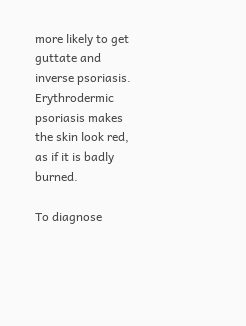more likely to get guttate and inverse psoriasis. Erythrodermic psoriasis makes the skin look red, as if it is badly burned.

To diagnose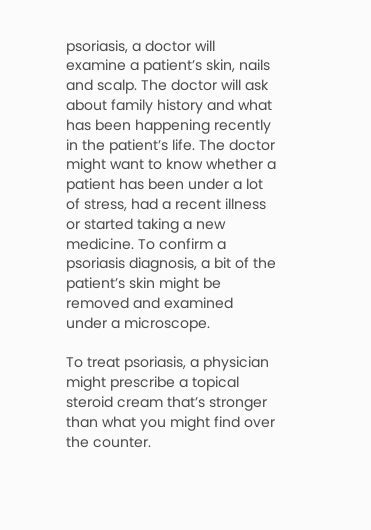psoriasis, a doctor will examine a patient’s skin, nails and scalp. The doctor will ask about family history and what has been happening recently in the patient’s life. The doctor might want to know whether a patient has been under a lot of stress, had a recent illness or started taking a new medicine. To confirm a psoriasis diagnosis, a bit of the patient’s skin might be removed and examined under a microscope.

To treat psoriasis, a physician might prescribe a topical steroid cream that’s stronger than what you might find over the counter.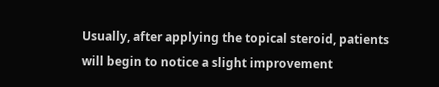Usually, after applying the topical steroid, patients will begin to notice a slight improvement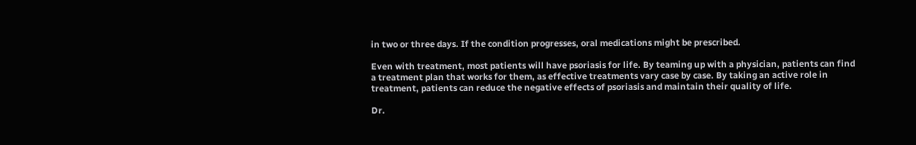in two or three days. If the condition progresses, oral medications might be prescribed.

Even with treatment, most patients will have psoriasis for life. By teaming up with a physician, patients can find a treatment plan that works for them, as effective treatments vary case by case. By taking an active role in treatment, patients can reduce the negative effects of psoriasis and maintain their quality of life.

Dr.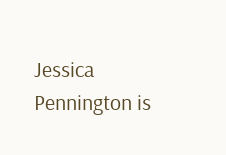Jessica Pennington is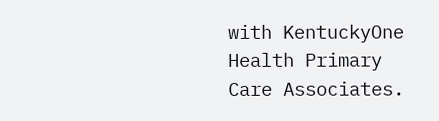with KentuckyOne Health Primary Care Associates.